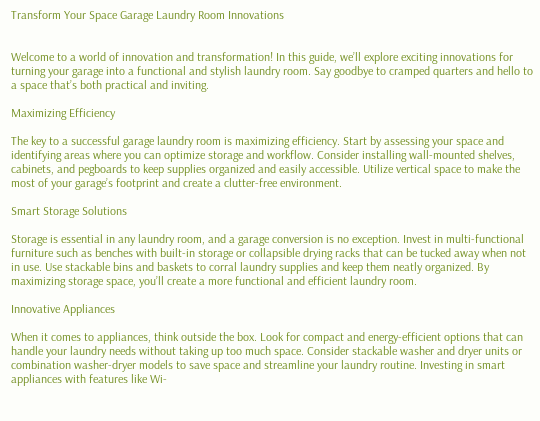Transform Your Space Garage Laundry Room Innovations


Welcome to a world of innovation and transformation! In this guide, we’ll explore exciting innovations for turning your garage into a functional and stylish laundry room. Say goodbye to cramped quarters and hello to a space that’s both practical and inviting.

Maximizing Efficiency

The key to a successful garage laundry room is maximizing efficiency. Start by assessing your space and identifying areas where you can optimize storage and workflow. Consider installing wall-mounted shelves, cabinets, and pegboards to keep supplies organized and easily accessible. Utilize vertical space to make the most of your garage’s footprint and create a clutter-free environment.

Smart Storage Solutions

Storage is essential in any laundry room, and a garage conversion is no exception. Invest in multi-functional furniture such as benches with built-in storage or collapsible drying racks that can be tucked away when not in use. Use stackable bins and baskets to corral laundry supplies and keep them neatly organized. By maximizing storage space, you’ll create a more functional and efficient laundry room.

Innovative Appliances

When it comes to appliances, think outside the box. Look for compact and energy-efficient options that can handle your laundry needs without taking up too much space. Consider stackable washer and dryer units or combination washer-dryer models to save space and streamline your laundry routine. Investing in smart appliances with features like Wi-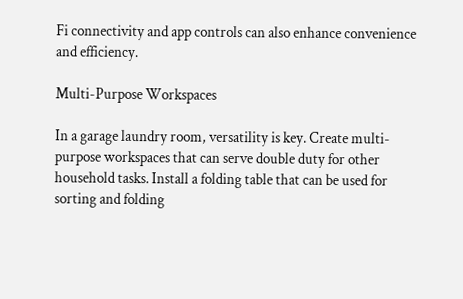Fi connectivity and app controls can also enhance convenience and efficiency.

Multi-Purpose Workspaces

In a garage laundry room, versatility is key. Create multi-purpose workspaces that can serve double duty for other household tasks. Install a folding table that can be used for sorting and folding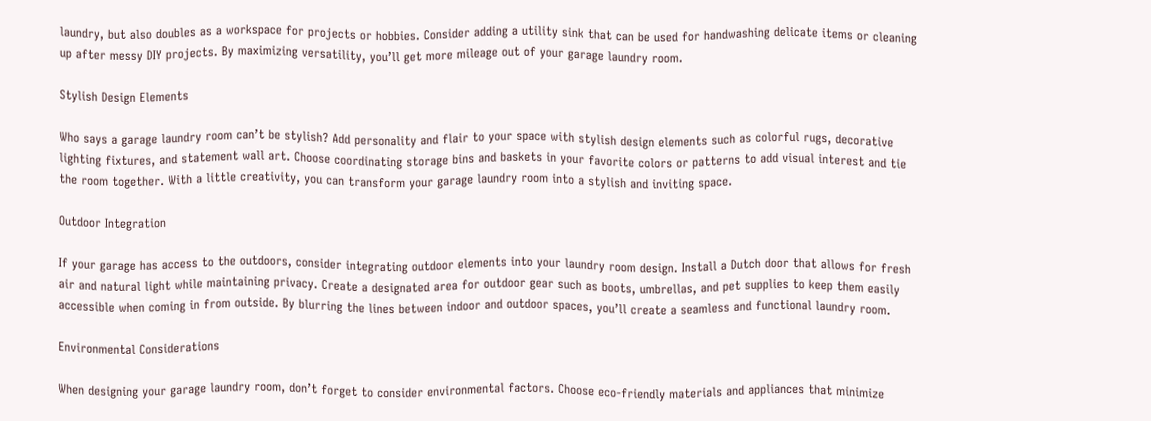laundry, but also doubles as a workspace for projects or hobbies. Consider adding a utility sink that can be used for handwashing delicate items or cleaning up after messy DIY projects. By maximizing versatility, you’ll get more mileage out of your garage laundry room.

Stylish Design Elements

Who says a garage laundry room can’t be stylish? Add personality and flair to your space with stylish design elements such as colorful rugs, decorative lighting fixtures, and statement wall art. Choose coordinating storage bins and baskets in your favorite colors or patterns to add visual interest and tie the room together. With a little creativity, you can transform your garage laundry room into a stylish and inviting space.

Outdoor Integration

If your garage has access to the outdoors, consider integrating outdoor elements into your laundry room design. Install a Dutch door that allows for fresh air and natural light while maintaining privacy. Create a designated area for outdoor gear such as boots, umbrellas, and pet supplies to keep them easily accessible when coming in from outside. By blurring the lines between indoor and outdoor spaces, you’ll create a seamless and functional laundry room.

Environmental Considerations

When designing your garage laundry room, don’t forget to consider environmental factors. Choose eco-friendly materials and appliances that minimize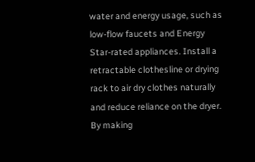water and energy usage, such as low-flow faucets and Energy Star-rated appliances. Install a retractable clothesline or drying rack to air dry clothes naturally and reduce reliance on the dryer. By making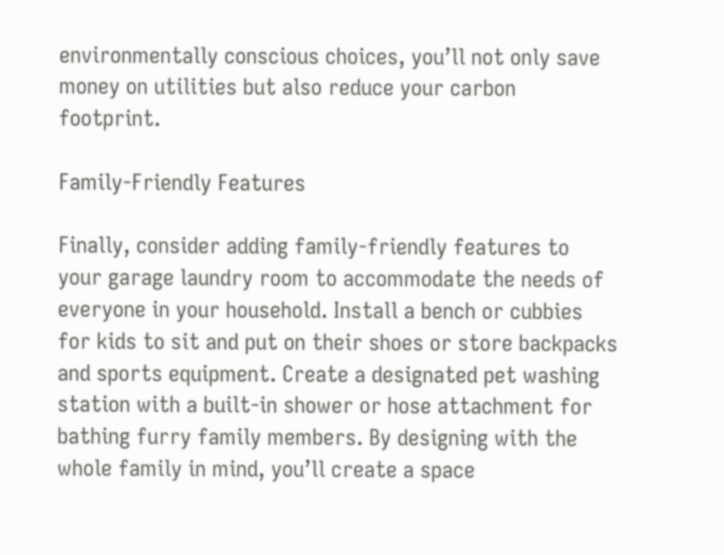environmentally conscious choices, you’ll not only save money on utilities but also reduce your carbon footprint.

Family-Friendly Features

Finally, consider adding family-friendly features to your garage laundry room to accommodate the needs of everyone in your household. Install a bench or cubbies for kids to sit and put on their shoes or store backpacks and sports equipment. Create a designated pet washing station with a built-in shower or hose attachment for bathing furry family members. By designing with the whole family in mind, you’ll create a space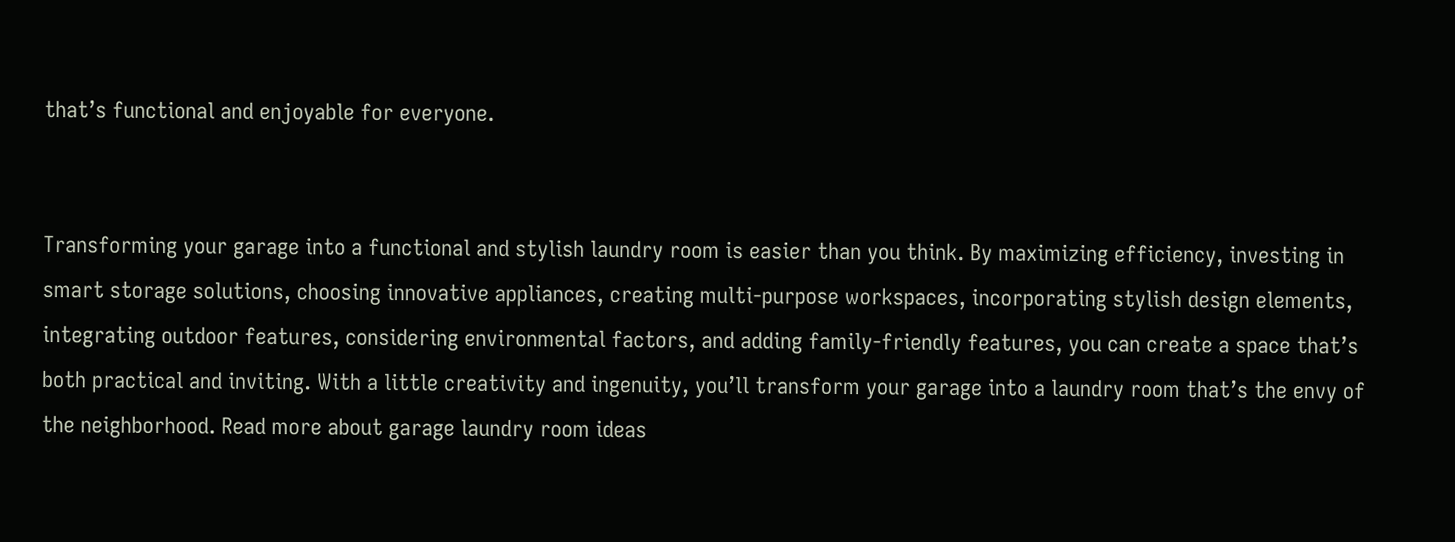that’s functional and enjoyable for everyone.


Transforming your garage into a functional and stylish laundry room is easier than you think. By maximizing efficiency, investing in smart storage solutions, choosing innovative appliances, creating multi-purpose workspaces, incorporating stylish design elements, integrating outdoor features, considering environmental factors, and adding family-friendly features, you can create a space that’s both practical and inviting. With a little creativity and ingenuity, you’ll transform your garage into a laundry room that’s the envy of the neighborhood. Read more about garage laundry room ideas